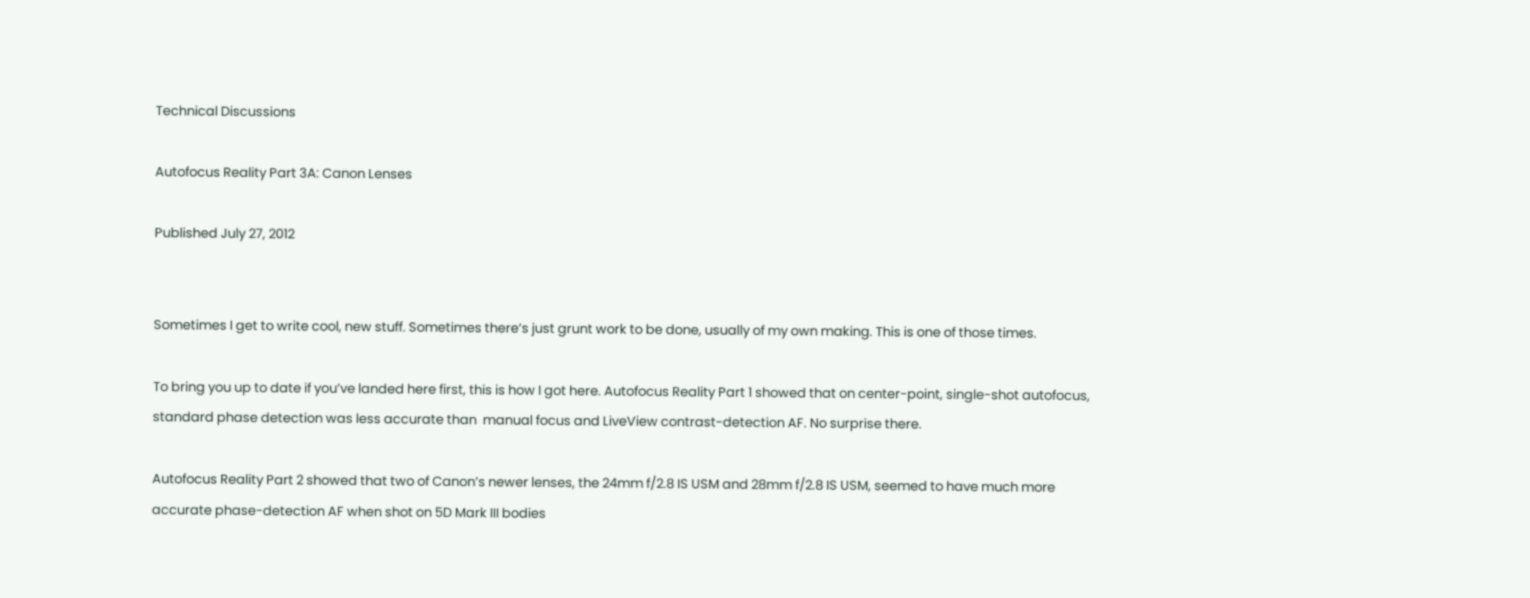Technical Discussions

Autofocus Reality Part 3A: Canon Lenses

Published July 27, 2012


Sometimes I get to write cool, new stuff. Sometimes there’s just grunt work to be done, usually of my own making. This is one of those times.

To bring you up to date if you’ve landed here first, this is how I got here. Autofocus Reality Part 1 showed that on center-point, single-shot autofocus, standard phase detection was less accurate than  manual focus and LiveView contrast-detection AF. No surprise there.

Autofocus Reality Part 2 showed that two of Canon’s newer lenses, the 24mm f/2.8 IS USM and 28mm f/2.8 IS USM, seemed to have much more accurate phase-detection AF when shot on 5D Mark III bodies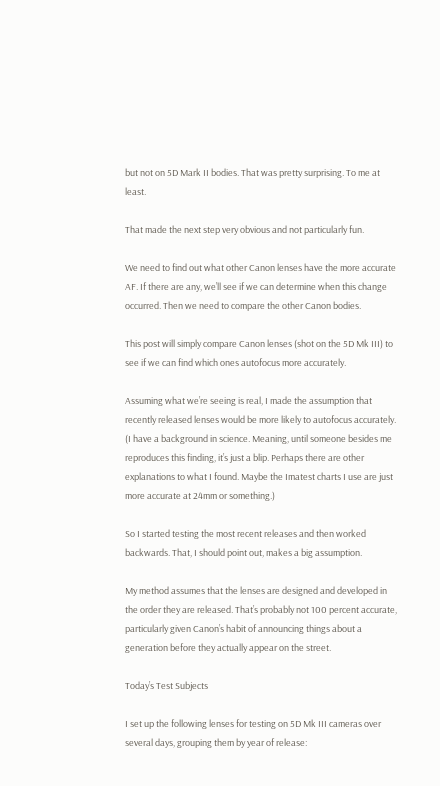but not on 5D Mark II bodies. That was pretty surprising. To me at least.

That made the next step very obvious and not particularly fun.

We need to find out what other Canon lenses have the more accurate AF. If there are any, we’ll see if we can determine when this change occurred. Then we need to compare the other Canon bodies.

This post will simply compare Canon lenses (shot on the 5D Mk III) to see if we can find which ones autofocus more accurately.

Assuming what we’re seeing is real, I made the assumption that recently released lenses would be more likely to autofocus accurately. (I have a background in science. Meaning, until someone besides me reproduces this finding, it’s just a blip. Perhaps there are other explanations to what I found. Maybe the Imatest charts I use are just more accurate at 24mm or something.)

So I started testing the most recent releases and then worked backwards. That, I should point out, makes a big assumption.

My method assumes that the lenses are designed and developed in the order they are released. That’s probably not 100 percent accurate, particularly given Canon’s habit of announcing things about a generation before they actually appear on the street.

Today’s Test Subjects

I set up the following lenses for testing on 5D Mk III cameras over several days, grouping them by year of release: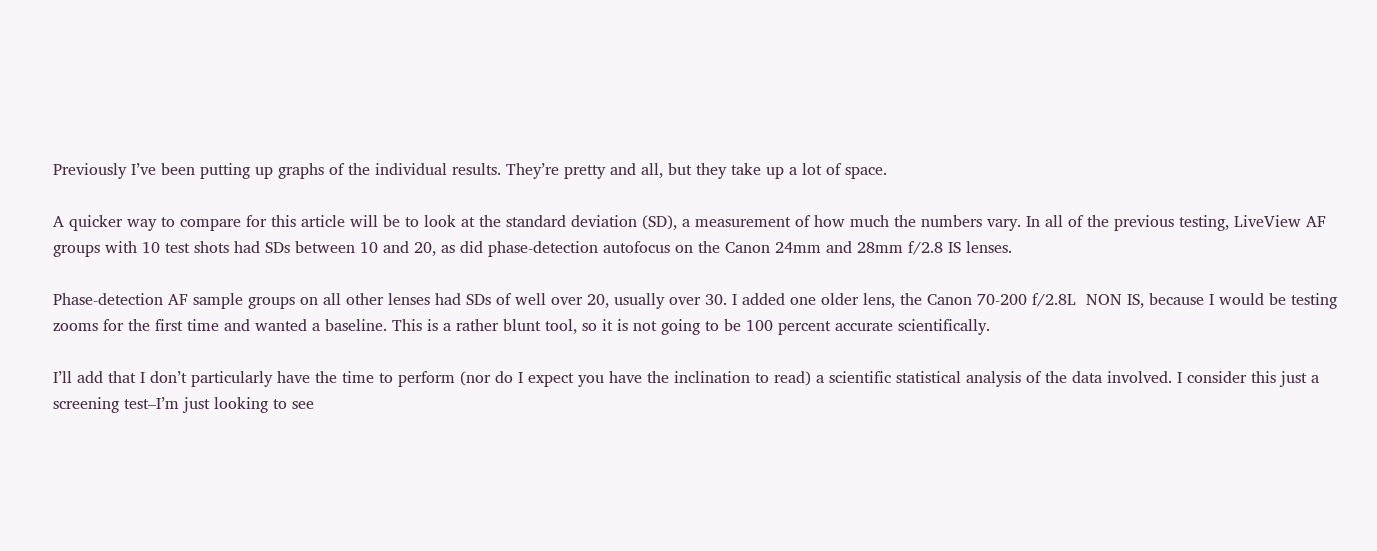Previously I’ve been putting up graphs of the individual results. They’re pretty and all, but they take up a lot of space.

A quicker way to compare for this article will be to look at the standard deviation (SD), a measurement of how much the numbers vary. In all of the previous testing, LiveView AF groups with 10 test shots had SDs between 10 and 20, as did phase-detection autofocus on the Canon 24mm and 28mm f/2.8 IS lenses.

Phase-detection AF sample groups on all other lenses had SDs of well over 20, usually over 30. I added one older lens, the Canon 70-200 f/2.8L  NON IS, because I would be testing zooms for the first time and wanted a baseline. This is a rather blunt tool, so it is not going to be 100 percent accurate scientifically.

I’ll add that I don’t particularly have the time to perform (nor do I expect you have the inclination to read) a scientific statistical analysis of the data involved. I consider this just a screening test–I’m just looking to see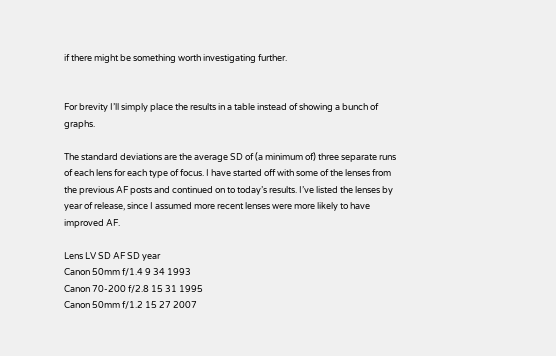if there might be something worth investigating further.


For brevity I’ll simply place the results in a table instead of showing a bunch of graphs.

The standard deviations are the average SD of (a minimum of) three separate runs of each lens for each type of focus. I have started off with some of the lenses from the previous AF posts and continued on to today’s results. I’ve listed the lenses by year of release, since I assumed more recent lenses were more likely to have improved AF.

Lens LV SD AF SD year
Canon 50mm f/1.4 9 34 1993
Canon 70-200 f/2.8 15 31 1995
Canon 50mm f/1.2 15 27 2007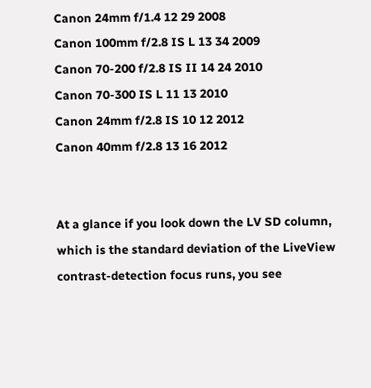Canon 24mm f/1.4 12 29 2008
Canon 100mm f/2.8 IS L 13 34 2009
Canon 70-200 f/2.8 IS II 14 24 2010
Canon 70-300 IS L 11 13 2010
Canon 24mm f/2.8 IS 10 12 2012
Canon 40mm f/2.8 13 16 2012


At a glance if you look down the LV SD column, which is the standard deviation of the LiveView contrast-detection focus runs, you see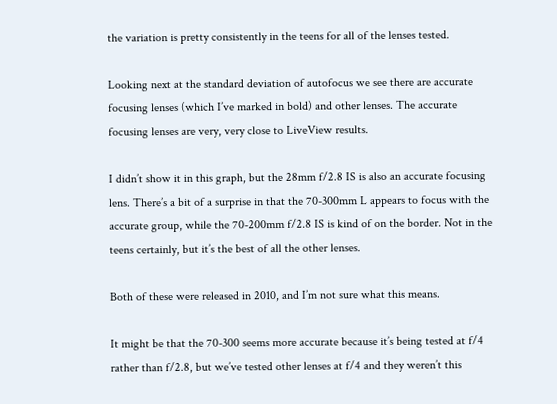the variation is pretty consistently in the teens for all of the lenses tested.

Looking next at the standard deviation of autofocus we see there are accurate focusing lenses (which I’ve marked in bold) and other lenses. The accurate focusing lenses are very, very close to LiveView results.

I didn’t show it in this graph, but the 28mm f/2.8 IS is also an accurate focusing lens. There’s a bit of a surprise in that the 70-300mm L appears to focus with the accurate group, while the 70-200mm f/2.8 IS is kind of on the border. Not in the teens certainly, but it’s the best of all the other lenses.

Both of these were released in 2010, and I’m not sure what this means.

It might be that the 70-300 seems more accurate because it’s being tested at f/4 rather than f/2.8, but we’ve tested other lenses at f/4 and they weren’t this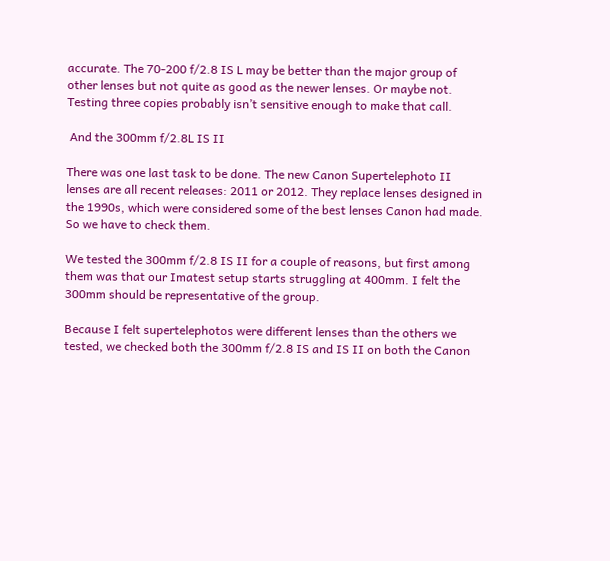accurate. The 70-200 f/2.8 IS L may be better than the major group of other lenses but not quite as good as the newer lenses. Or maybe not. Testing three copies probably isn’t sensitive enough to make that call.

 And the 300mm f/2.8L IS II

There was one last task to be done. The new Canon Supertelephoto II lenses are all recent releases: 2011 or 2012. They replace lenses designed in the 1990s, which were considered some of the best lenses Canon had made. So we have to check them.

We tested the 300mm f/2.8 IS II for a couple of reasons, but first among them was that our Imatest setup starts struggling at 400mm. I felt the 300mm should be representative of the group.

Because I felt supertelephotos were different lenses than the others we tested, we checked both the 300mm f/2.8 IS and IS II on both the Canon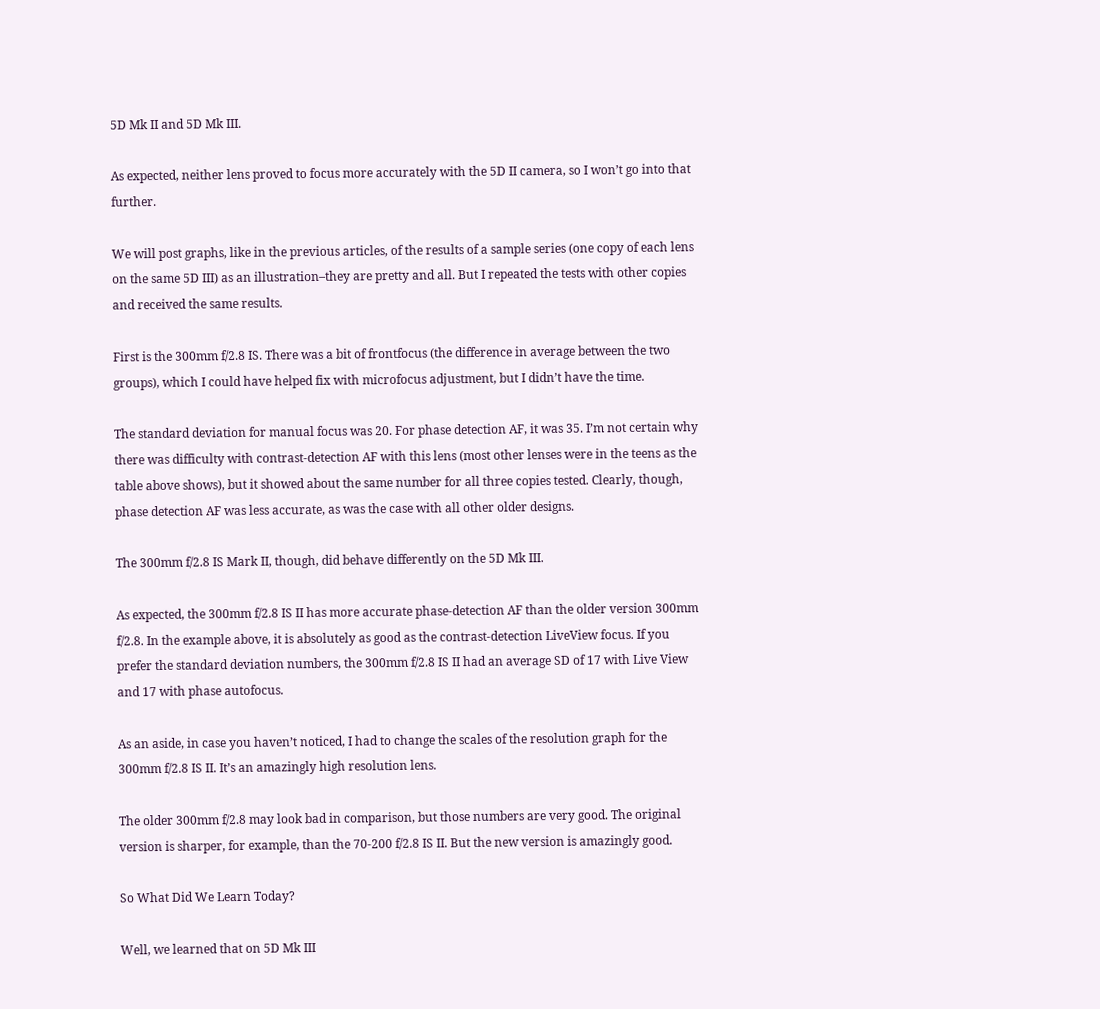5D Mk II and 5D Mk III.

As expected, neither lens proved to focus more accurately with the 5D II camera, so I won’t go into that further.

We will post graphs, like in the previous articles, of the results of a sample series (one copy of each lens on the same 5D III) as an illustration–they are pretty and all. But I repeated the tests with other copies and received the same results.

First is the 300mm f/2.8 IS. There was a bit of frontfocus (the difference in average between the two groups), which I could have helped fix with microfocus adjustment, but I didn’t have the time.

The standard deviation for manual focus was 20. For phase detection AF, it was 35. I’m not certain why there was difficulty with contrast-detection AF with this lens (most other lenses were in the teens as the table above shows), but it showed about the same number for all three copies tested. Clearly, though, phase detection AF was less accurate, as was the case with all other older designs.

The 300mm f/2.8 IS Mark II, though, did behave differently on the 5D Mk III.

As expected, the 300mm f/2.8 IS II has more accurate phase-detection AF than the older version 300mm f/2.8. In the example above, it is absolutely as good as the contrast-detection LiveView focus. If you prefer the standard deviation numbers, the 300mm f/2.8 IS II had an average SD of 17 with Live View and 17 with phase autofocus.

As an aside, in case you haven’t noticed, I had to change the scales of the resolution graph for the 300mm f/2.8 IS II. It’s an amazingly high resolution lens.

The older 300mm f/2.8 may look bad in comparison, but those numbers are very good. The original version is sharper, for example, than the 70-200 f/2.8 IS II. But the new version is amazingly good.

So What Did We Learn Today?

Well, we learned that on 5D Mk III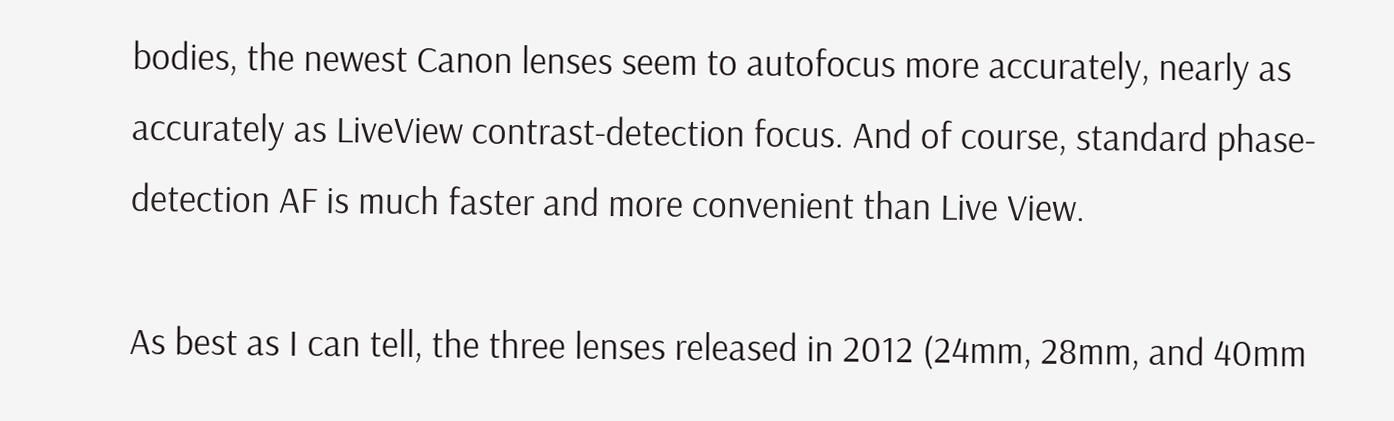bodies, the newest Canon lenses seem to autofocus more accurately, nearly as accurately as LiveView contrast-detection focus. And of course, standard phase-detection AF is much faster and more convenient than Live View.

As best as I can tell, the three lenses released in 2012 (24mm, 28mm, and 40mm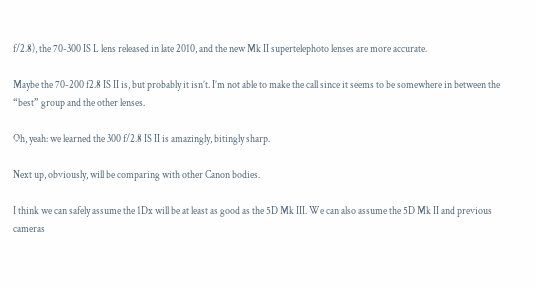f/2.8), the 70-300 IS L lens released in late 2010, and the new Mk II supertelephoto lenses are more accurate.

Maybe the 70-200 f2.8 IS II is, but probably it isn’t. I’m not able to make the call since it seems to be somewhere in between the “best” group and the other lenses.

Oh, yeah: we learned the 300 f/2.8 IS II is amazingly, bitingly sharp.

Next up, obviously, will be comparing with other Canon bodies.

I think we can safely assume the 1Dx will be at least as good as the 5D Mk III. We can also assume the 5D Mk II and previous cameras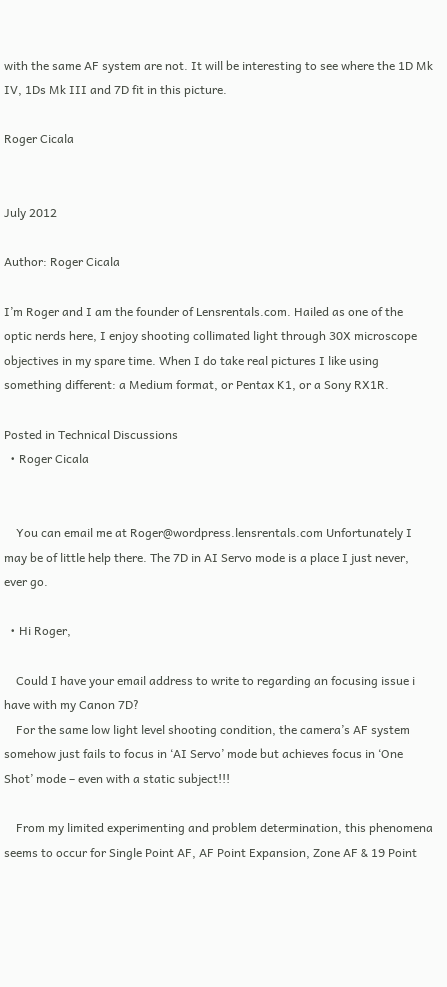with the same AF system are not. It will be interesting to see where the 1D Mk IV, 1Ds Mk III and 7D fit in this picture.

Roger Cicala


July 2012

Author: Roger Cicala

I’m Roger and I am the founder of Lensrentals.com. Hailed as one of the optic nerds here, I enjoy shooting collimated light through 30X microscope objectives in my spare time. When I do take real pictures I like using something different: a Medium format, or Pentax K1, or a Sony RX1R.

Posted in Technical Discussions
  • Roger Cicala


    You can email me at Roger@wordpress.lensrentals.com Unfortunately I may be of little help there. The 7D in AI Servo mode is a place I just never, ever go.

  • Hi Roger,

    Could I have your email address to write to regarding an focusing issue i have with my Canon 7D?
    For the same low light level shooting condition, the camera’s AF system somehow just fails to focus in ‘AI Servo’ mode but achieves focus in ‘One Shot’ mode – even with a static subject!!!

    From my limited experimenting and problem determination, this phenomena seems to occur for Single Point AF, AF Point Expansion, Zone AF & 19 Point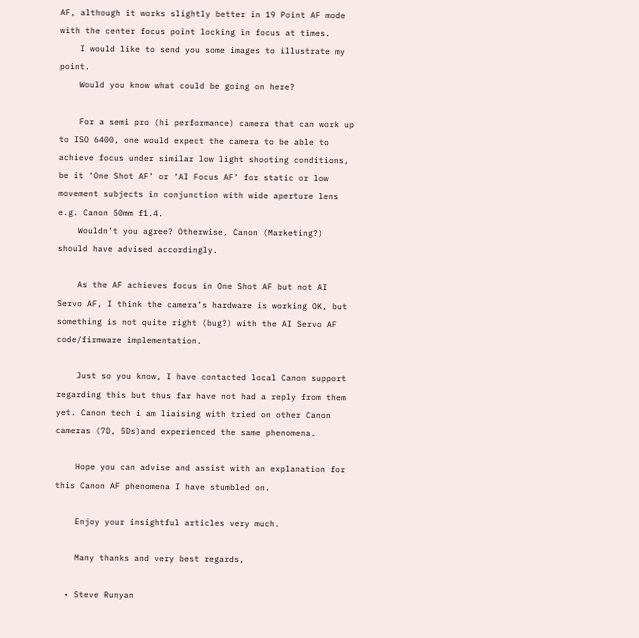AF, although it works slightly better in 19 Point AF mode with the center focus point locking in focus at times.
    I would like to send you some images to illustrate my point.
    Would you know what could be going on here?

    For a semi pro (hi performance) camera that can work up to ISO 6400, one would expect the camera to be able to achieve focus under similar low light shooting conditions, be it ‘One Shot AF’ or ‘AI Focus AF’ for static or low movement subjects in conjunction with wide aperture lens e.g. Canon 50mm f1.4.
    Wouldn’t you agree? Otherwise, Canon (Marketing?) should have advised accordingly.

    As the AF achieves focus in One Shot AF but not AI Servo AF, I think the camera’s hardware is working OK, but something is not quite right (bug?) with the AI Servo AF code/firmware implementation.

    Just so you know, I have contacted local Canon support regarding this but thus far have not had a reply from them yet. Canon tech i am liaising with tried on other Canon cameras (7D, 5Ds)and experienced the same phenomena.

    Hope you can advise and assist with an explanation for this Canon AF phenomena I have stumbled on.

    Enjoy your insightful articles very much.

    Many thanks and very best regards,

  • Steve Runyan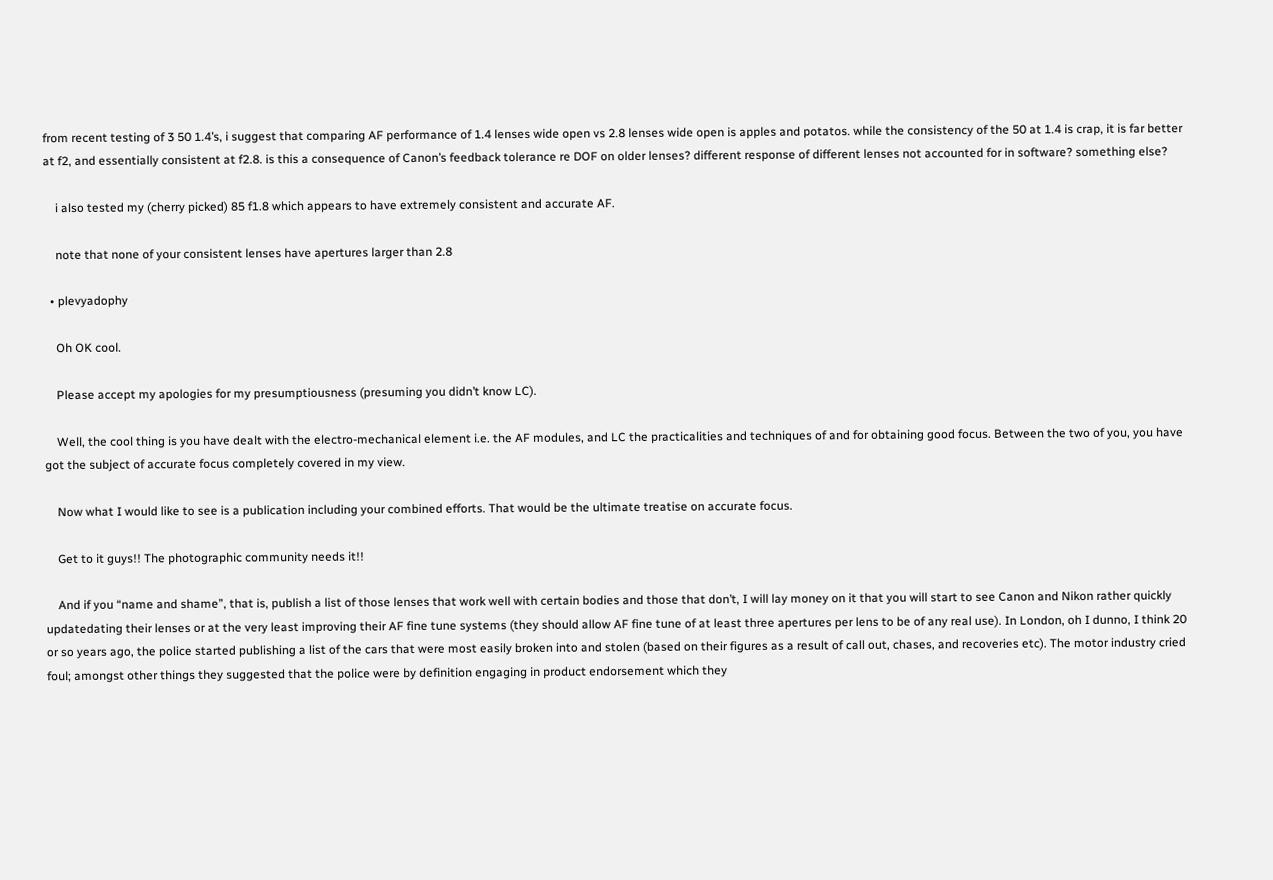from recent testing of 3 50 1.4’s, i suggest that comparing AF performance of 1.4 lenses wide open vs 2.8 lenses wide open is apples and potatos. while the consistency of the 50 at 1.4 is crap, it is far better at f2, and essentially consistent at f2.8. is this a consequence of Canon’s feedback tolerance re DOF on older lenses? different response of different lenses not accounted for in software? something else?

    i also tested my (cherry picked) 85 f1.8 which appears to have extremely consistent and accurate AF.

    note that none of your consistent lenses have apertures larger than 2.8

  • plevyadophy

    Oh OK cool.

    Please accept my apologies for my presumptiousness (presuming you didn’t know LC).

    Well, the cool thing is you have dealt with the electro-mechanical element i.e. the AF modules, and LC the practicalities and techniques of and for obtaining good focus. Between the two of you, you have got the subject of accurate focus completely covered in my view.

    Now what I would like to see is a publication including your combined efforts. That would be the ultimate treatise on accurate focus.

    Get to it guys!! The photographic community needs it!!

    And if you “name and shame”, that is, publish a list of those lenses that work well with certain bodies and those that don’t, I will lay money on it that you will start to see Canon and Nikon rather quickly updatedating their lenses or at the very least improving their AF fine tune systems (they should allow AF fine tune of at least three apertures per lens to be of any real use). In London, oh I dunno, I think 20 or so years ago, the police started publishing a list of the cars that were most easily broken into and stolen (based on their figures as a result of call out, chases, and recoveries etc). The motor industry cried foul; amongst other things they suggested that the police were by definition engaging in product endorsement which they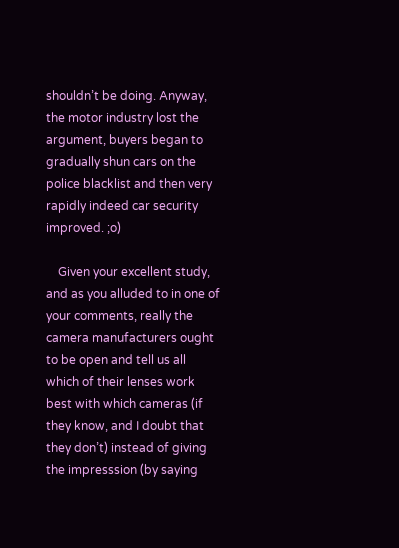shouldn’t be doing. Anyway, the motor industry lost the argument, buyers began to gradually shun cars on the police blacklist and then very rapidly indeed car security improved. ;o)

    Given your excellent study, and as you alluded to in one of your comments, really the camera manufacturers ought to be open and tell us all which of their lenses work best with which cameras (if they know, and I doubt that they don’t) instead of giving the impresssion (by saying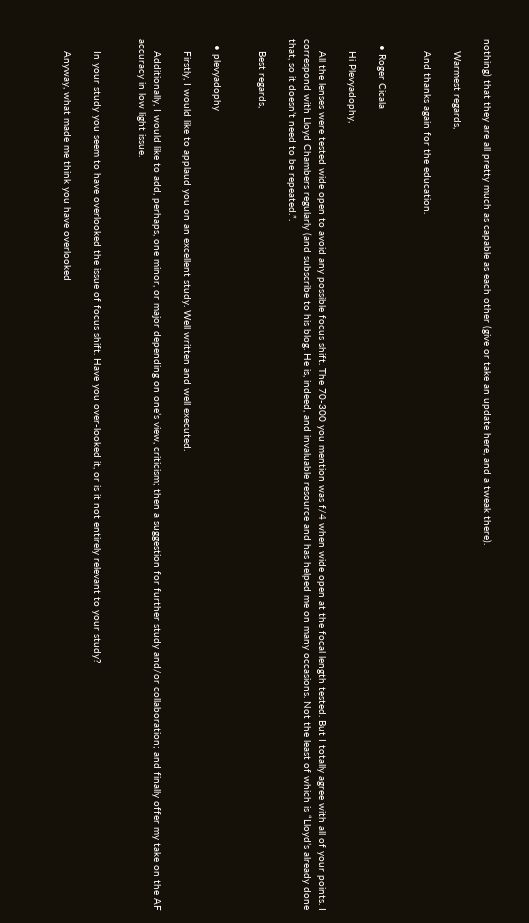nothing) that they are all pretty much as capable as each other (give or take an update here, and a tweak there).

    Warmest regards,

    And thanks again for the education.


  • Roger Cicala

    Hi Plevyadophy,

    All the lenses were tested wide open to avoid any possible focus shift. The 70-300 you mention was f/4 when wide open at the focal length tested. But I totally agree with all of your points. I correspond with Lloyd Chambers regularly (and subscribe to his blog. He is, indeed, and invaluable resource and has helped me on many occasions. Not the least of which is “Lloyd’s already done that, so it doesn’t need to be repeated.”.

    Best regards,


  • plevyadophy

    Firstly, I would like to applaud you on an excellent study. Well written and well executed.

    Additionally, I would like to add, perhaps, one minor, or major depending on one’s view, criticism; then a suggestion for further study and/or collaboration; and finally offer my take on the AF accuracy in low light issue.


    In your study you seem to have overlooked the issue of focus shift. Have you over-looked it, or is it not entirely relevant to your study?

    Anyway, what made me think you have overlooked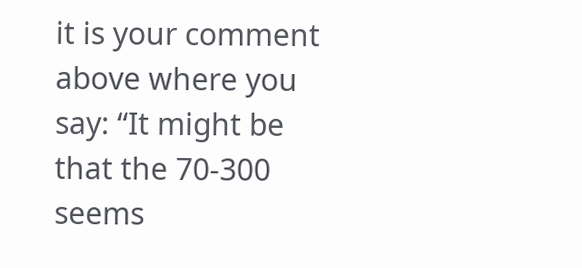it is your comment above where you say: “It might be that the 70-300 seems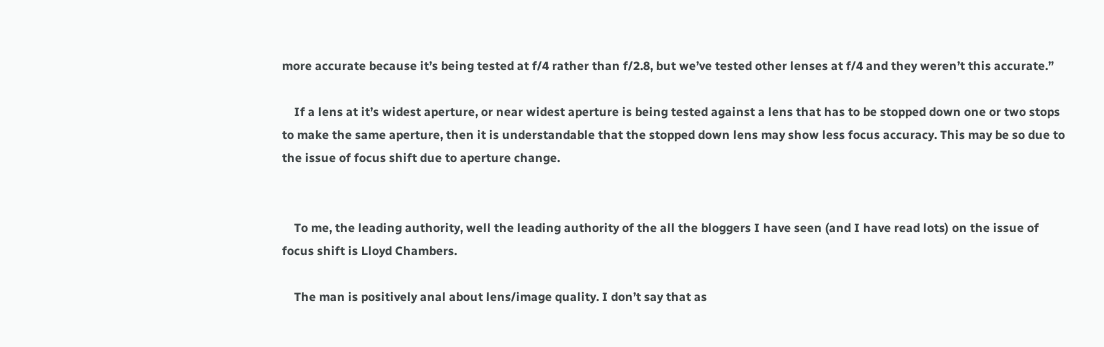more accurate because it’s being tested at f/4 rather than f/2.8, but we’ve tested other lenses at f/4 and they weren’t this accurate.”

    If a lens at it’s widest aperture, or near widest aperture is being tested against a lens that has to be stopped down one or two stops to make the same aperture, then it is understandable that the stopped down lens may show less focus accuracy. This may be so due to the issue of focus shift due to aperture change.


    To me, the leading authority, well the leading authority of the all the bloggers I have seen (and I have read lots) on the issue of focus shift is Lloyd Chambers.

    The man is positively anal about lens/image quality. I don’t say that as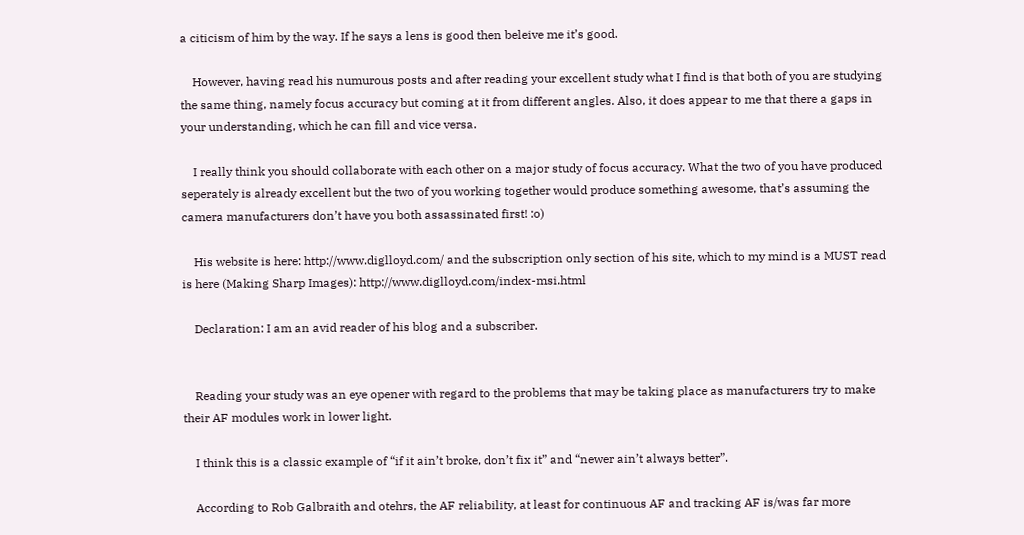a citicism of him by the way. If he says a lens is good then beleive me it’s good.

    However, having read his numurous posts and after reading your excellent study what I find is that both of you are studying the same thing, namely focus accuracy but coming at it from different angles. Also, it does appear to me that there a gaps in your understanding, which he can fill and vice versa.

    I really think you should collaborate with each other on a major study of focus accuracy. What the two of you have produced seperately is already excellent but the two of you working together would produce something awesome, that’s assuming the camera manufacturers don’t have you both assassinated first! :o)

    His website is here: http://www.diglloyd.com/ and the subscription only section of his site, which to my mind is a MUST read is here (Making Sharp Images): http://www.diglloyd.com/index-msi.html

    Declaration: I am an avid reader of his blog and a subscriber.


    Reading your study was an eye opener with regard to the problems that may be taking place as manufacturers try to make their AF modules work in lower light.

    I think this is a classic example of “if it ain’t broke, don’t fix it” and “newer ain’t always better”.

    According to Rob Galbraith and otehrs, the AF reliability, at least for continuous AF and tracking AF is/was far more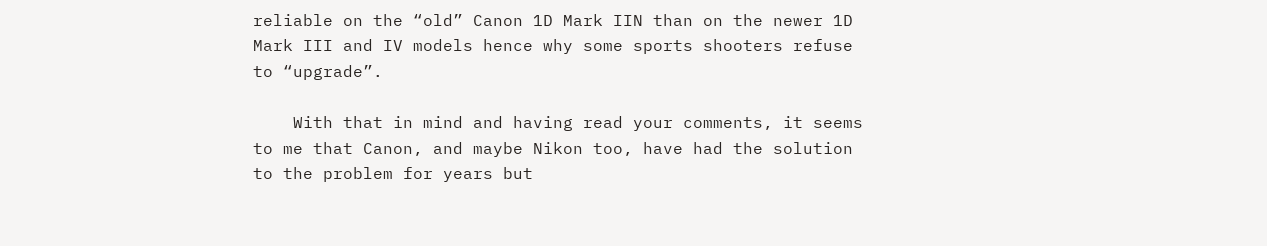reliable on the “old” Canon 1D Mark IIN than on the newer 1D Mark III and IV models hence why some sports shooters refuse to “upgrade”.

    With that in mind and having read your comments, it seems to me that Canon, and maybe Nikon too, have had the solution to the problem for years but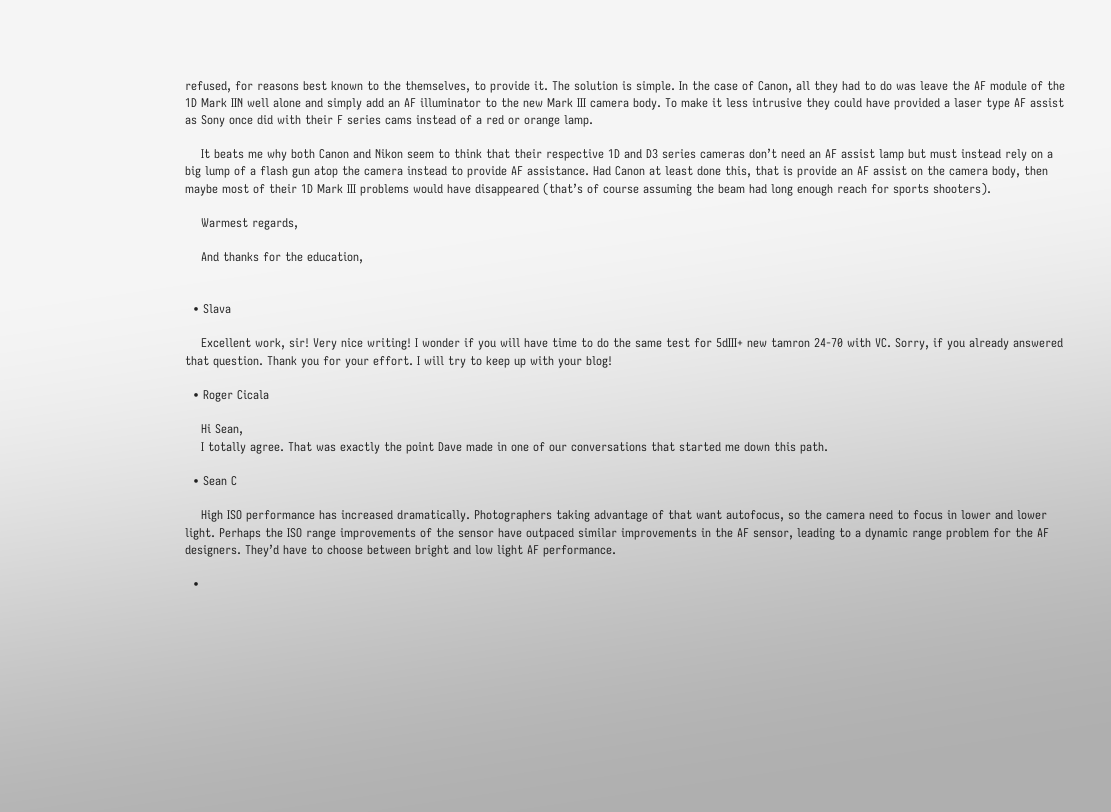refused, for reasons best known to the themselves, to provide it. The solution is simple. In the case of Canon, all they had to do was leave the AF module of the 1D Mark IIN well alone and simply add an AF illuminator to the new Mark III camera body. To make it less intrusive they could have provided a laser type AF assist as Sony once did with their F series cams instead of a red or orange lamp.

    It beats me why both Canon and Nikon seem to think that their respective 1D and D3 series cameras don’t need an AF assist lamp but must instead rely on a big lump of a flash gun atop the camera instead to provide AF assistance. Had Canon at least done this, that is provide an AF assist on the camera body, then maybe most of their 1D Mark III problems would have disappeared (that’s of course assuming the beam had long enough reach for sports shooters).

    Warmest regards,

    And thanks for the education,


  • Slava

    Excellent work, sir! Very nice writing! I wonder if you will have time to do the same test for 5dIII+ new tamron 24-70 with VC. Sorry, if you already answered that question. Thank you for your effort. I will try to keep up with your blog!

  • Roger Cicala

    Hi Sean,
    I totally agree. That was exactly the point Dave made in one of our conversations that started me down this path.

  • Sean C

    High ISO performance has increased dramatically. Photographers taking advantage of that want autofocus, so the camera need to focus in lower and lower light. Perhaps the ISO range improvements of the sensor have outpaced similar improvements in the AF sensor, leading to a dynamic range problem for the AF designers. They’d have to choose between bright and low light AF performance.

  •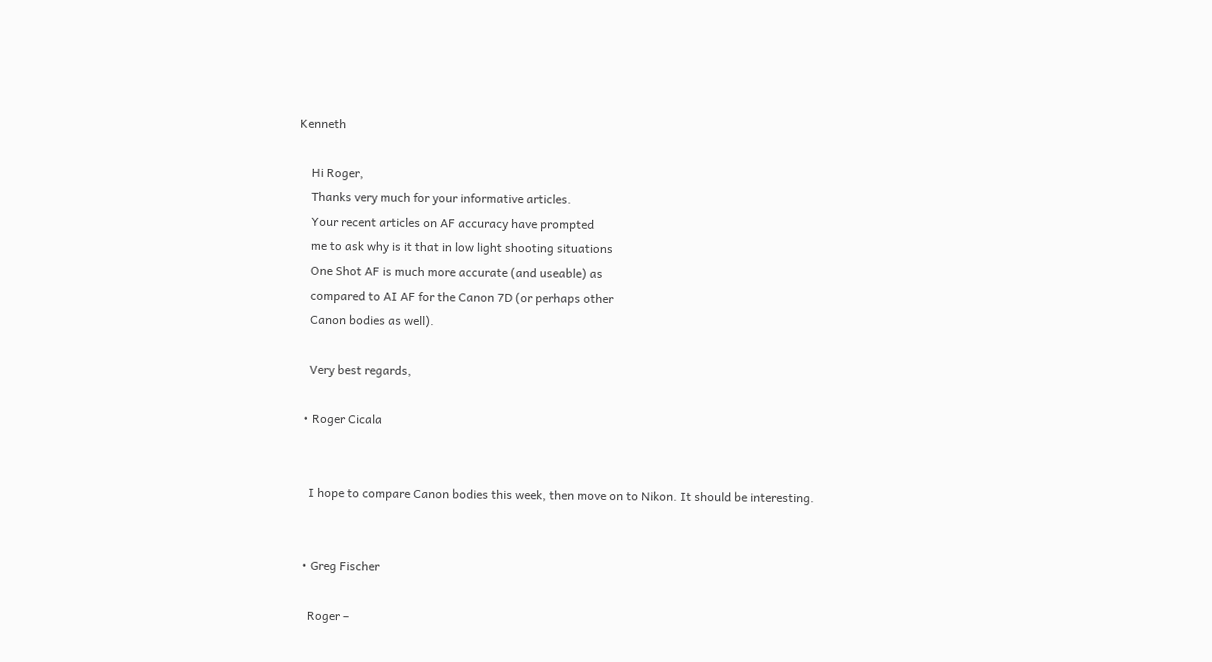Kenneth

    Hi Roger,
    Thanks very much for your informative articles.
    Your recent articles on AF accuracy have prompted
    me to ask why is it that in low light shooting situations
    One Shot AF is much more accurate (and useable) as
    compared to AI AF for the Canon 7D (or perhaps other
    Canon bodies as well).

    Very best regards,

  • Roger Cicala


    I hope to compare Canon bodies this week, then move on to Nikon. It should be interesting.


  • Greg Fischer

    Roger –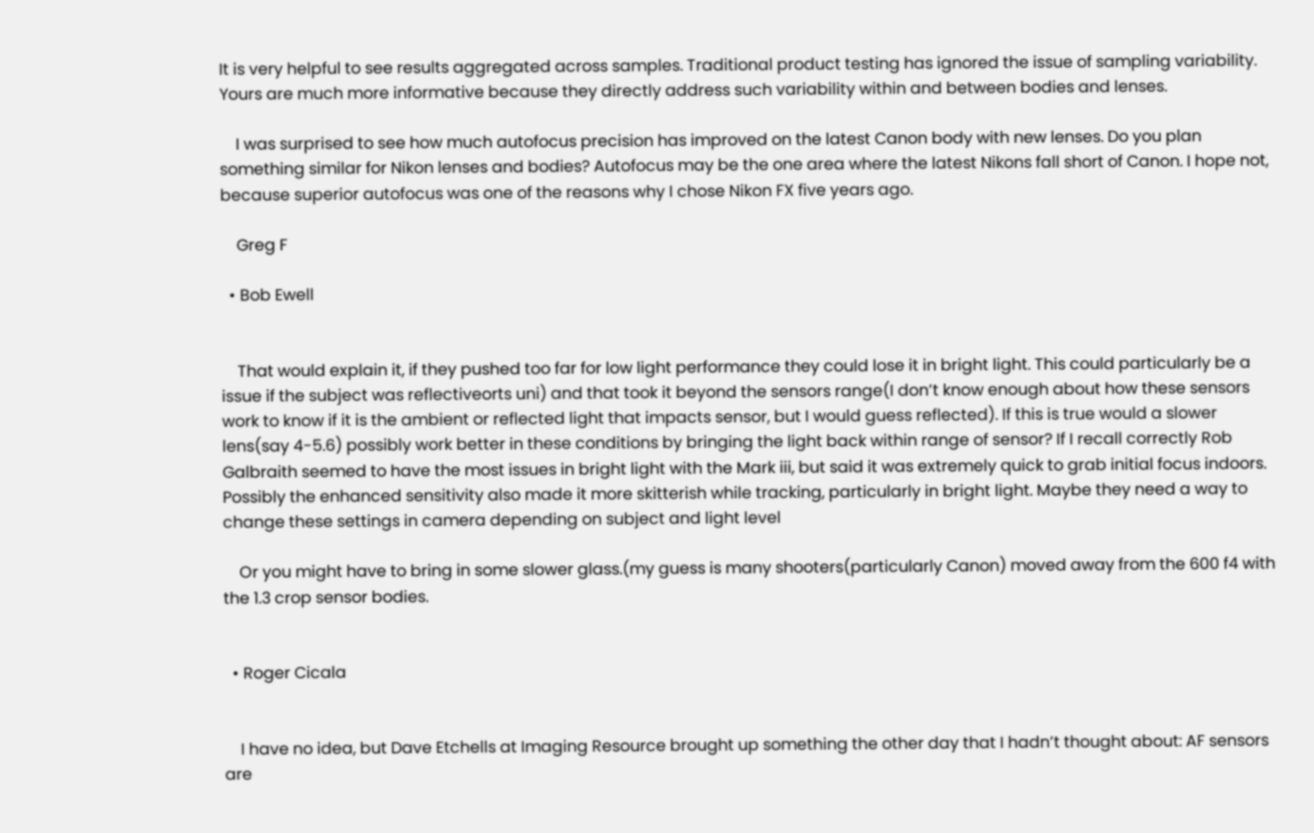It is very helpful to see results aggregated across samples. Traditional product testing has ignored the issue of sampling variability. Yours are much more informative because they directly address such variability within and between bodies and lenses.

    I was surprised to see how much autofocus precision has improved on the latest Canon body with new lenses. Do you plan something similar for Nikon lenses and bodies? Autofocus may be the one area where the latest Nikons fall short of Canon. I hope not, because superior autofocus was one of the reasons why I chose Nikon FX five years ago.

    Greg F

  • Bob Ewell


    That would explain it, if they pushed too far for low light performance they could lose it in bright light. This could particularly be a issue if the subject was reflectiveorts uni) and that took it beyond the sensors range(I don’t know enough about how these sensors work to know if it is the ambient or reflected light that impacts sensor, but I would guess reflected). If this is true would a slower lens(say 4-5.6) possibly work better in these conditions by bringing the light back within range of sensor? If I recall correctly Rob Galbraith seemed to have the most issues in bright light with the Mark iii, but said it was extremely quick to grab initial focus indoors. Possibly the enhanced sensitivity also made it more skitterish while tracking, particularly in bright light. Maybe they need a way to change these settings in camera depending on subject and light level

    Or you might have to bring in some slower glass.(my guess is many shooters(particularly Canon) moved away from the 600 f4 with the 1.3 crop sensor bodies.


  • Roger Cicala


    I have no idea, but Dave Etchells at Imaging Resource brought up something the other day that I hadn’t thought about: AF sensors are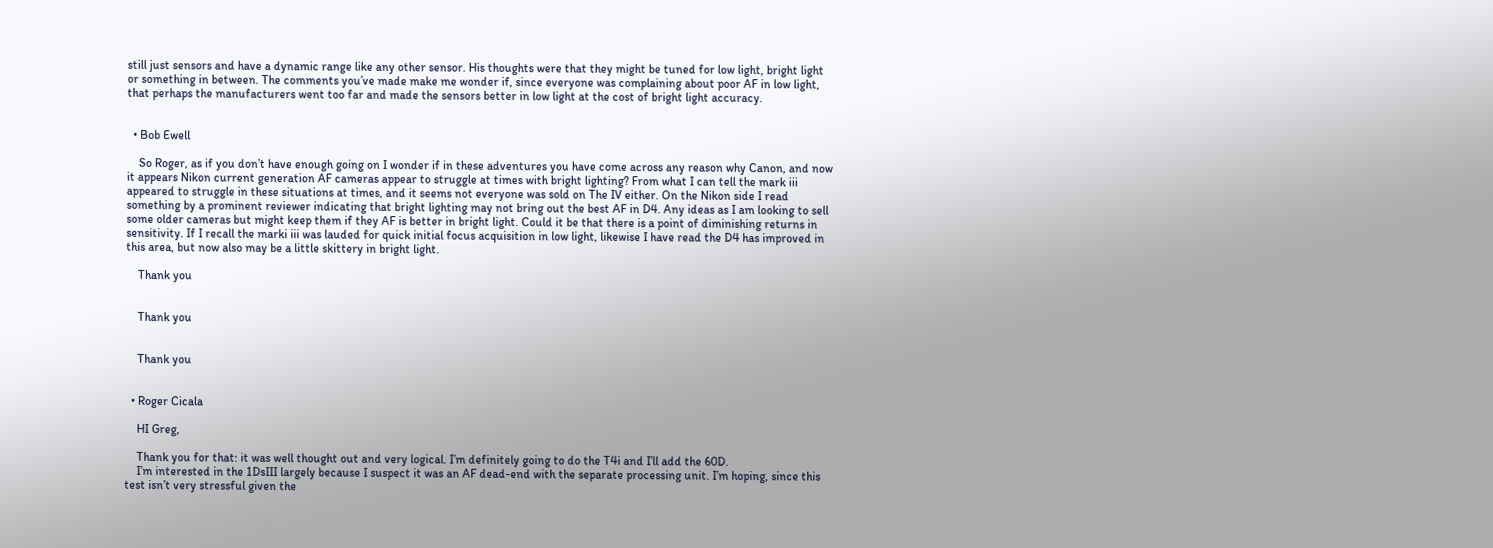still just sensors and have a dynamic range like any other sensor. His thoughts were that they might be tuned for low light, bright light or something in between. The comments you’ve made make me wonder if, since everyone was complaining about poor AF in low light, that perhaps the manufacturers went too far and made the sensors better in low light at the cost of bright light accuracy.


  • Bob Ewell

    So Roger, as if you don’t have enough going on I wonder if in these adventures you have come across any reason why Canon, and now it appears Nikon current generation AF cameras appear to struggle at times with bright lighting? From what I can tell the mark iii appeared to struggle in these situations at times, and it seems not everyone was sold on The IV either. On the Nikon side I read something by a prominent reviewer indicating that bright lighting may not bring out the best AF in D4. Any ideas as I am looking to sell some older cameras but might keep them if they AF is better in bright light. Could it be that there is a point of diminishing returns in sensitivity. If I recall the marki iii was lauded for quick initial focus acquisition in low light, likewise I have read the D4 has improved in this area, but now also may be a little skittery in bright light.

    Thank you


    Thank you


    Thank you


  • Roger Cicala

    HI Greg,

    Thank you for that: it was well thought out and very logical. I’m definitely going to do the T4i and I’ll add the 60D.
    I’m interested in the 1DsIII largely because I suspect it was an AF dead-end with the separate processing unit. I’m hoping, since this test isn’t very stressful given the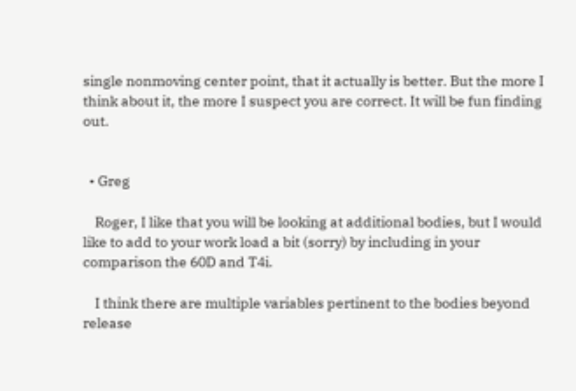single nonmoving center point, that it actually is better. But the more I think about it, the more I suspect you are correct. It will be fun finding out.


  • Greg

    Roger, I like that you will be looking at additional bodies, but I would like to add to your work load a bit (sorry) by including in your comparison the 60D and T4i.

    I think there are multiple variables pertinent to the bodies beyond release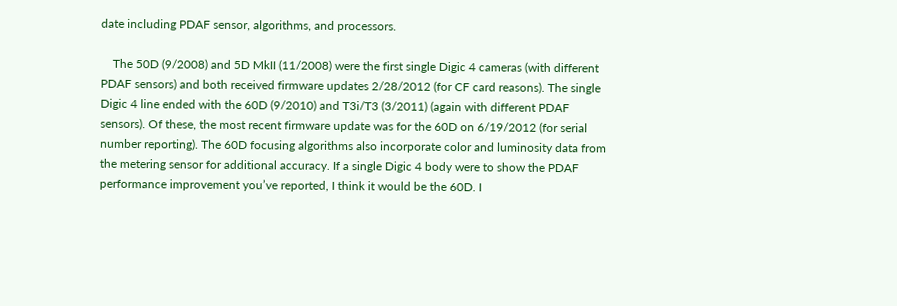date including PDAF sensor, algorithms, and processors.

    The 50D (9/2008) and 5D MkII (11/2008) were the first single Digic 4 cameras (with different PDAF sensors) and both received firmware updates 2/28/2012 (for CF card reasons). The single Digic 4 line ended with the 60D (9/2010) and T3i/T3 (3/2011) (again with different PDAF sensors). Of these, the most recent firmware update was for the 60D on 6/19/2012 (for serial number reporting). The 60D focusing algorithms also incorporate color and luminosity data from the metering sensor for additional accuracy. If a single Digic 4 body were to show the PDAF performance improvement you’ve reported, I think it would be the 60D. I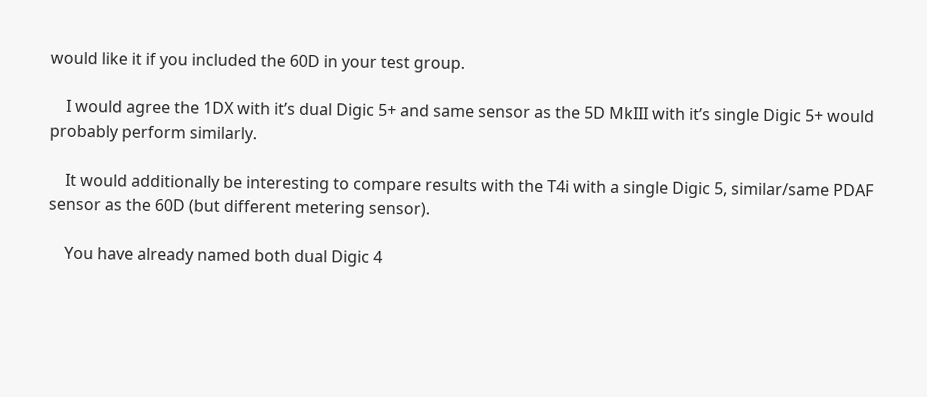would like it if you included the 60D in your test group.

    I would agree the 1DX with it’s dual Digic 5+ and same sensor as the 5D MkIII with it’s single Digic 5+ would probably perform similarly.

    It would additionally be interesting to compare results with the T4i with a single Digic 5, similar/same PDAF sensor as the 60D (but different metering sensor).

    You have already named both dual Digic 4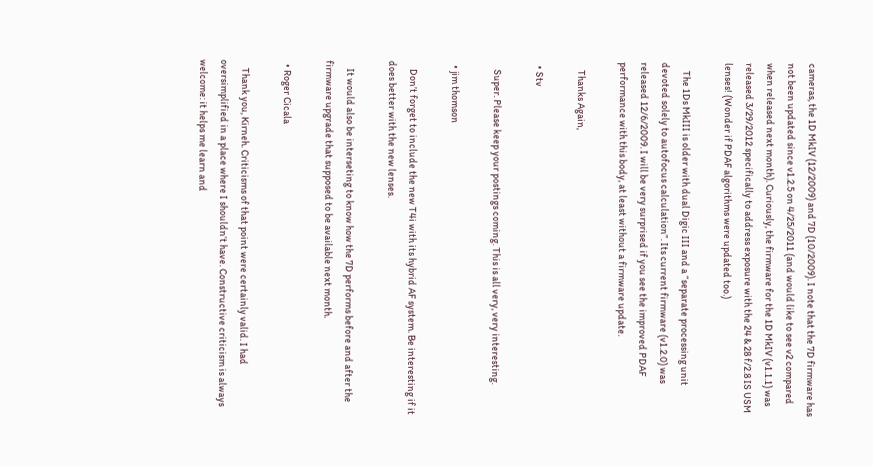cameras, the 1D MkIV (12/2009) and 7D (10/2009). I note that the 7D firmware has not been updated since v1.2.5 on 4/25/2011 (and would like to see v2 compared when released next month). Curiously, the firmware for the 1D MkIV (v1.1.1) was released 3/29/2012 specifically to address exposure with the 24 & 28 f/2.8 IS USM lenses! (Wonder if PDAF algorithms were updated too.)

    The 1Ds MkIII is older with dual Digic III and a “separate processing unit devoted solely to autofocus calculation”. Its current firmware (v1.2.0) was released 12/6/2009. I will be very surprised if you see the improved PDAF performance with this body, at least without a firmware update.

    Thanks Again,

  • Stv

    Super. Please keep your postings coming. This is all very, very interesting.

  • jim thomson

    Don’t forget to include the new T4i with its hybrid AF system. Be interesting if it does better with the new lenses.

    It would also be interseting to know how the 7D performs before and after the firmware upgrade that supposed to be available next month.

  • Roger Cicala

    Thank you, Kirneh. Criticisms of that point were certainly valid. I had oversimplified in a place where I shouldn’t have. Constructive criticism is always welcome: it helps me learn and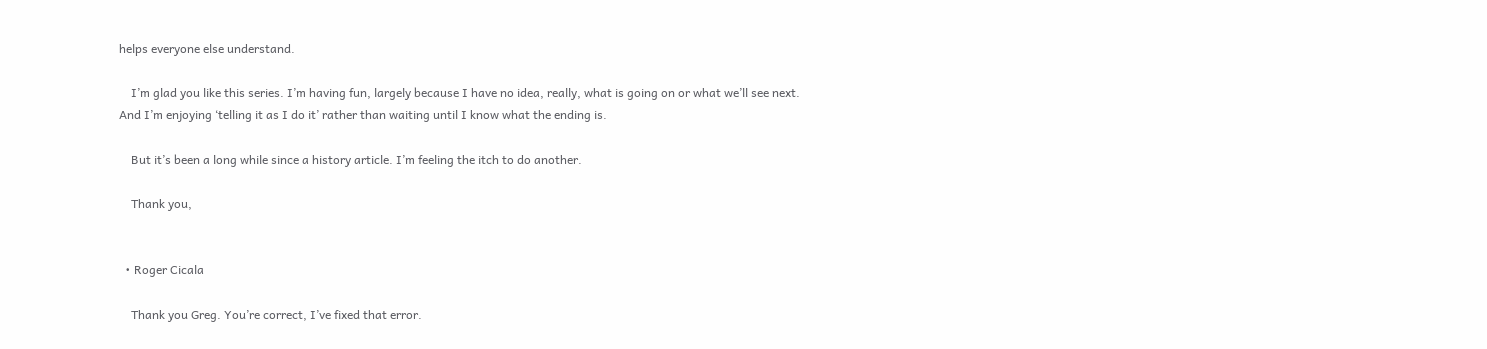helps everyone else understand.

    I’m glad you like this series. I’m having fun, largely because I have no idea, really, what is going on or what we’ll see next. And I’m enjoying ‘telling it as I do it’ rather than waiting until I know what the ending is.

    But it’s been a long while since a history article. I’m feeling the itch to do another.

    Thank you,


  • Roger Cicala

    Thank you Greg. You’re correct, I’ve fixed that error.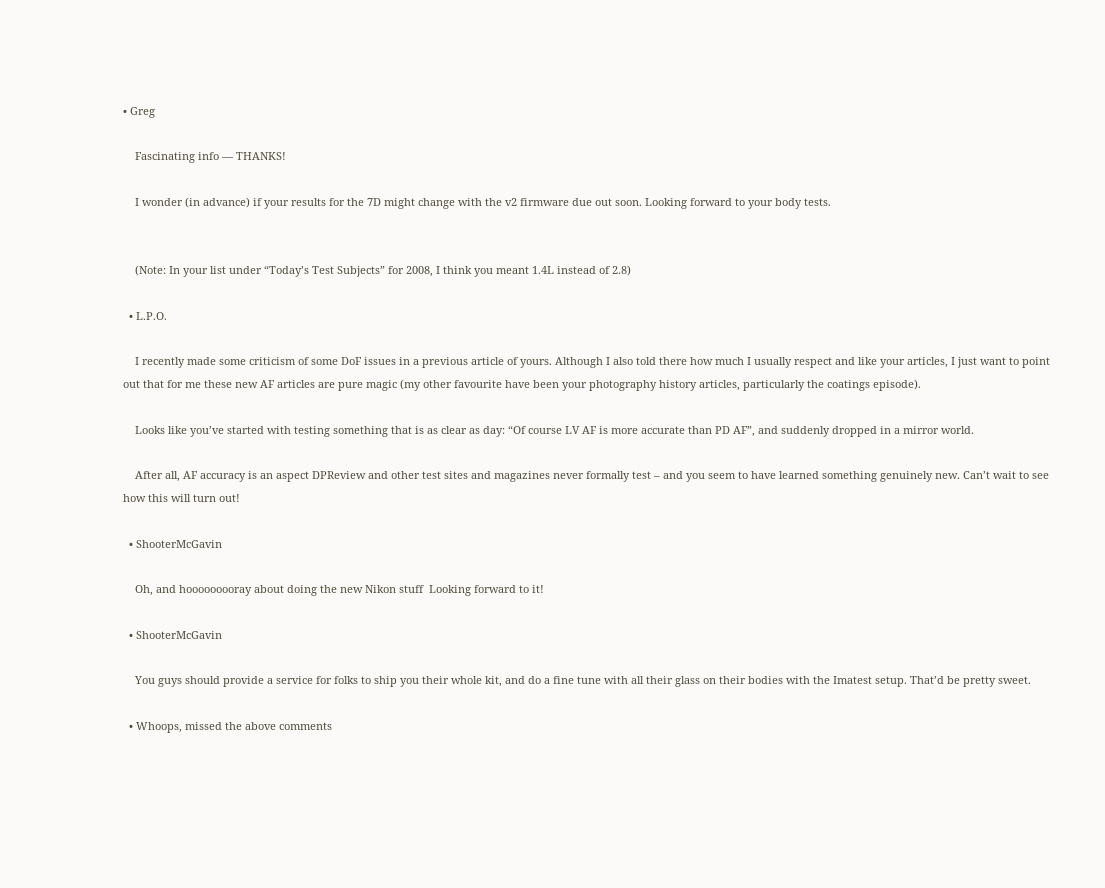• Greg

    Fascinating info — THANKS!

    I wonder (in advance) if your results for the 7D might change with the v2 firmware due out soon. Looking forward to your body tests.


    (Note: In your list under “Today’s Test Subjects” for 2008, I think you meant 1.4L instead of 2.8)

  • L.P.O.

    I recently made some criticism of some DoF issues in a previous article of yours. Although I also told there how much I usually respect and like your articles, I just want to point out that for me these new AF articles are pure magic (my other favourite have been your photography history articles, particularly the coatings episode).

    Looks like you’ve started with testing something that is as clear as day: “Of course LV AF is more accurate than PD AF”, and suddenly dropped in a mirror world.

    After all, AF accuracy is an aspect DPReview and other test sites and magazines never formally test – and you seem to have learned something genuinely new. Can’t wait to see how this will turn out!

  • ShooterMcGavin

    Oh, and hooooooooray about doing the new Nikon stuff  Looking forward to it!

  • ShooterMcGavin

    You guys should provide a service for folks to ship you their whole kit, and do a fine tune with all their glass on their bodies with the Imatest setup. That’d be pretty sweet.

  • Whoops, missed the above comments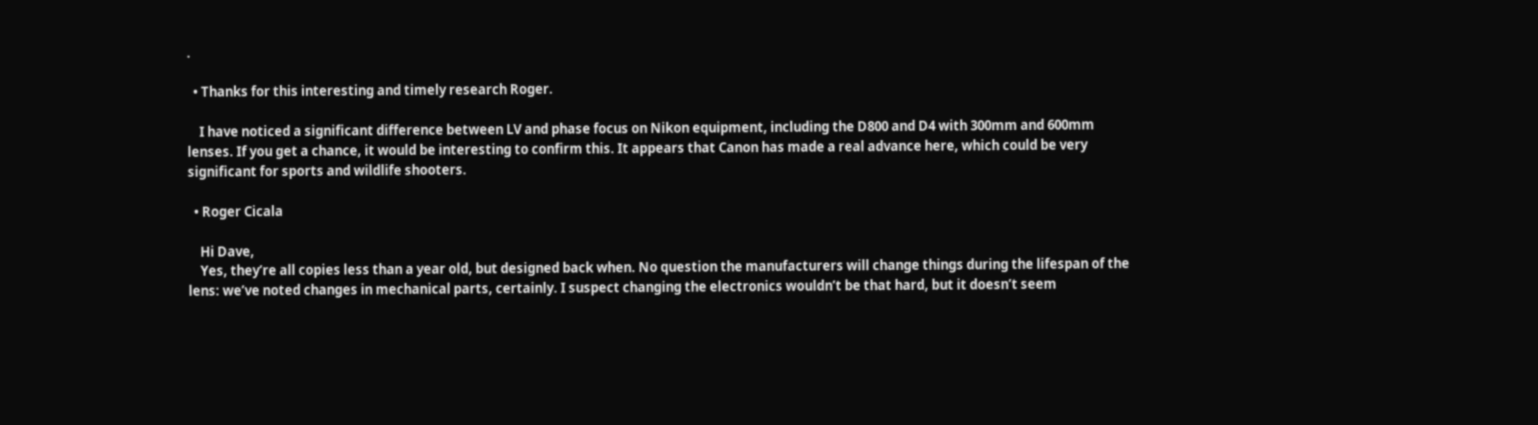.

  • Thanks for this interesting and timely research Roger.

    I have noticed a significant difference between LV and phase focus on Nikon equipment, including the D800 and D4 with 300mm and 600mm lenses. If you get a chance, it would be interesting to confirm this. It appears that Canon has made a real advance here, which could be very significant for sports and wildlife shooters.

  • Roger Cicala

    Hi Dave,
    Yes, they’re all copies less than a year old, but designed back when. No question the manufacturers will change things during the lifespan of the lens: we’ve noted changes in mechanical parts, certainly. I suspect changing the electronics wouldn’t be that hard, but it doesn’t seem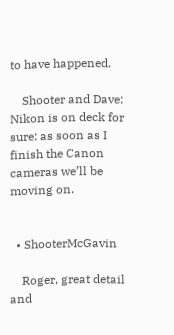to have happened.

    Shooter and Dave: Nikon is on deck for sure: as soon as I finish the Canon cameras we’ll be moving on.


  • ShooterMcGavin

    Roger, great detail and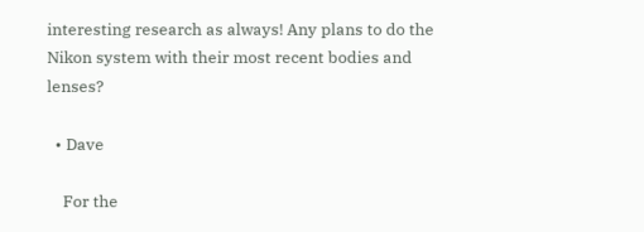interesting research as always! Any plans to do the Nikon system with their most recent bodies and lenses?

  • Dave

    For the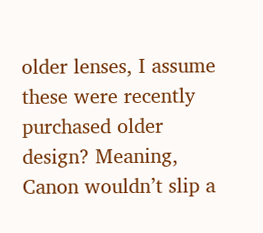older lenses, I assume these were recently purchased older design? Meaning, Canon wouldn’t slip a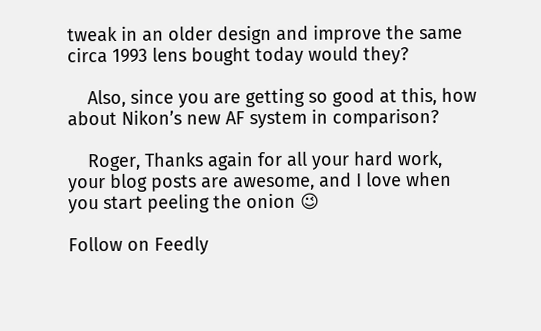tweak in an older design and improve the same circa 1993 lens bought today would they?

    Also, since you are getting so good at this, how about Nikon’s new AF system in comparison?

    Roger, Thanks again for all your hard work, your blog posts are awesome, and I love when you start peeling the onion 😉

Follow on Feedly